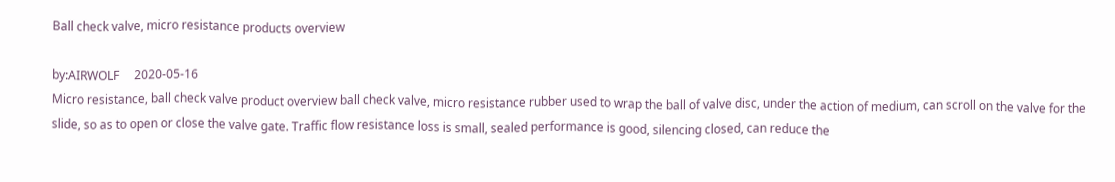Ball check valve, micro resistance products overview

by:AIRWOLF     2020-05-16
Micro resistance, ball check valve product overview ball check valve, micro resistance rubber used to wrap the ball of valve disc, under the action of medium, can scroll on the valve for the slide, so as to open or close the valve gate. Traffic flow resistance loss is small, sealed performance is good, silencing closed, can reduce the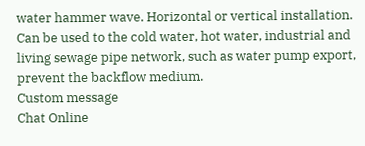water hammer wave. Horizontal or vertical installation. Can be used to the cold water, hot water, industrial and living sewage pipe network, such as water pump export, prevent the backflow medium.
Custom message
Chat Online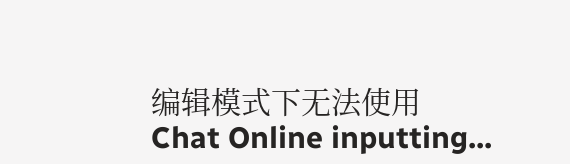编辑模式下无法使用
Chat Online inputting...